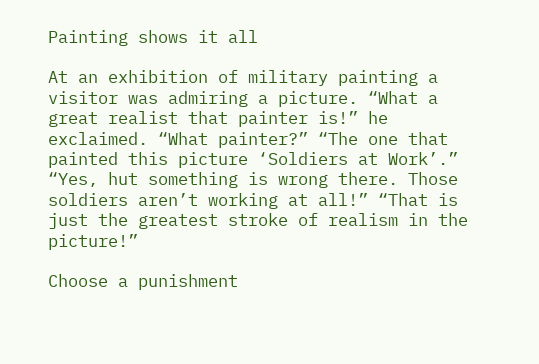Painting shows it all

At an exhibition of military painting a visitor was admiring a picture. “What a great realist that painter is!” he exclaimed. “What painter?” “The one that painted this picture ‘Soldiers at Work’.” “Yes, hut something is wrong there. Those soldiers aren’t working at all!” “That is just the greatest stroke of realism in the picture!”

Choose a punishment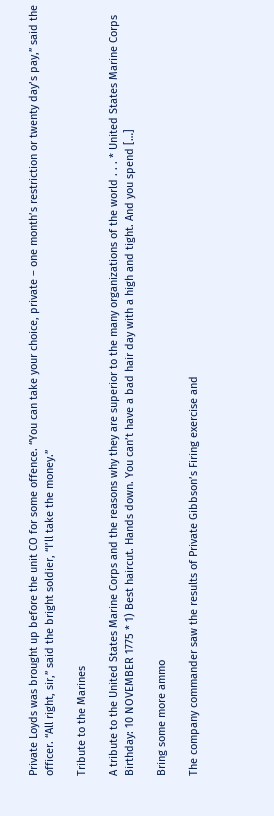Private Loyds was brought up before the unit CO for some offence. “You can take your choice, private – one month’s restriction or twenty day’s pay,” said the officer. “All right, sir,” said the bright soldier, “I’ll take the money.”

Tribute to the Marines

A tribute to the United States Marine Corps and the reasons why they are superior to the many organizations of the world . . . * United States Marine Corps Birthday: 10 NOVEMBER 1775 * 1) Best haircut. Hands down. You can’t have a bad hair day with a high and tight. And you spend […]

Bring some more ammo

The company commander saw the results of Private Gibbson’s Firing exercise and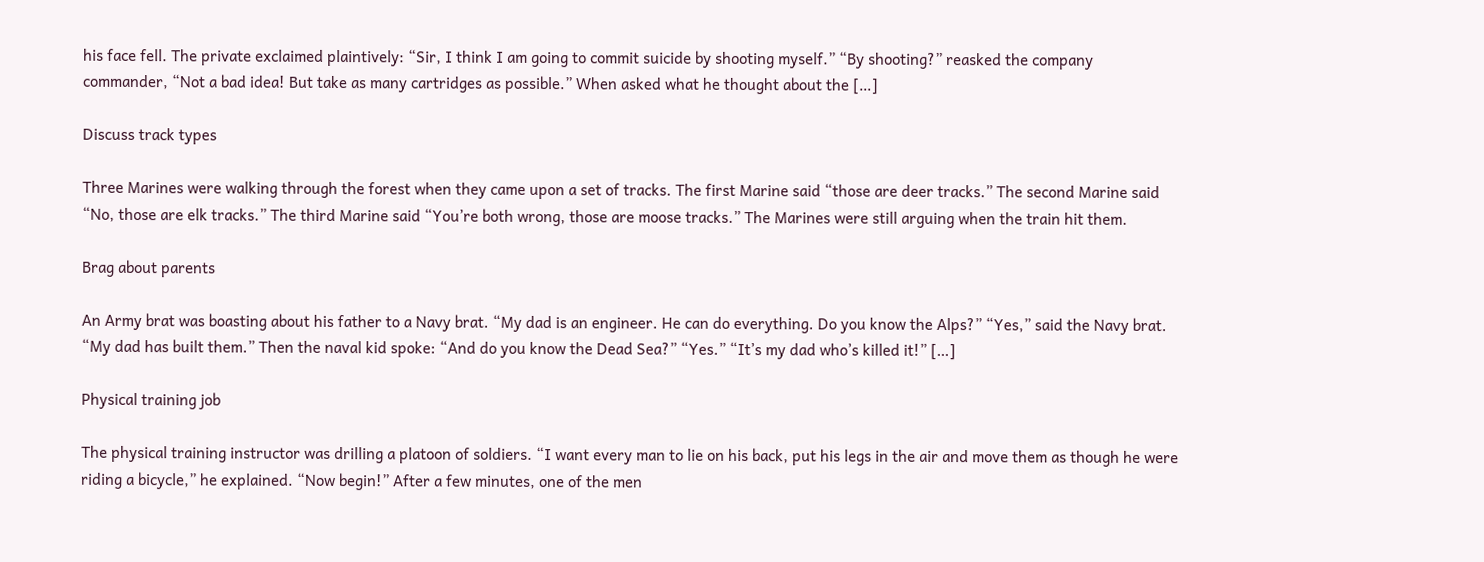his face fell. The private exclaimed plaintively: “Sir, I think I am going to commit suicide by shooting myself.” “By shooting?” reasked the company commander, “Not a bad idea! But take as many cartridges as possible.” When asked what he thought about the […]

Discuss track types

Three Marines were walking through the forest when they came upon a set of tracks. The first Marine said “those are deer tracks.” The second Marine said “No, those are elk tracks.” The third Marine said “You’re both wrong, those are moose tracks.” The Marines were still arguing when the train hit them.

Brag about parents

An Army brat was boasting about his father to a Navy brat. “My dad is an engineer. He can do everything. Do you know the Alps?” “Yes,” said the Navy brat. “My dad has built them.” Then the naval kid spoke: “And do you know the Dead Sea?” “Yes.” “It’s my dad who’s killed it!” […]

Physical training job

The physical training instructor was drilling a platoon of soldiers. “I want every man to lie on his back, put his legs in the air and move them as though he were riding a bicycle,” he explained. “Now begin!” After a few minutes, one of the men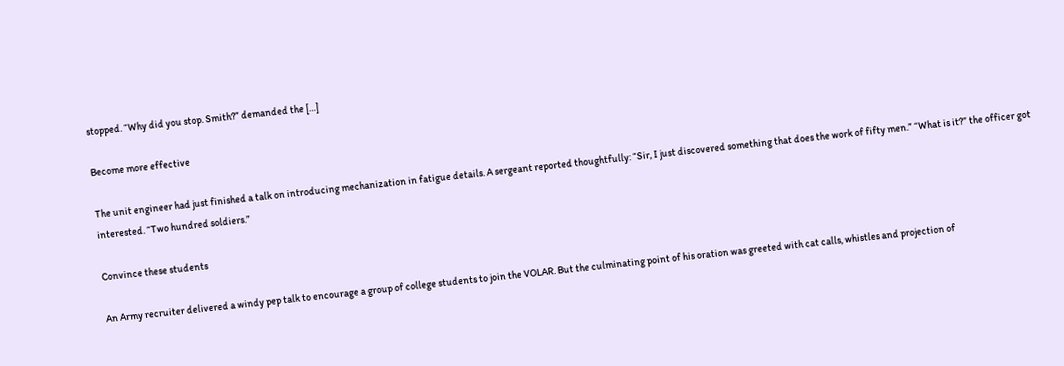stopped. “Why did you stop. Smith?” demanded the […]

Become more effective

The unit engineer had just finished a talk on introducing mechanization in fatigue details. A sergeant reported thoughtfully: “Sir, I just discovered something that does the work of fifty men.” “What is it?” the officer got interested. “Two hundred soldiers.”

Convince these students

An Army recruiter delivered a windy pep talk to encourage a group of college students to join the VOLAR. But the culminating point of his oration was greeted with cat calls, whistles and projection of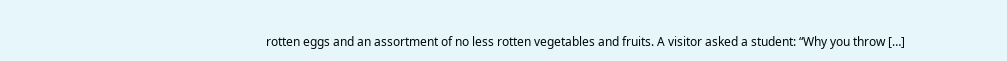rotten eggs and an assortment of no less rotten vegetables and fruits. A visitor asked a student: “Why you throw […]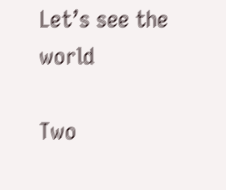Let’s see the world

Two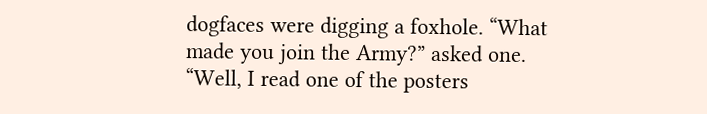dogfaces were digging a foxhole. “What made you join the Army?” asked one. “Well, I read one of the posters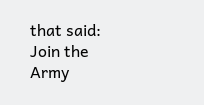that said: Join the Army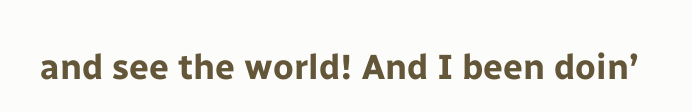and see the world! And I been doin’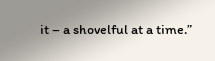it – a shovelful at a time.”